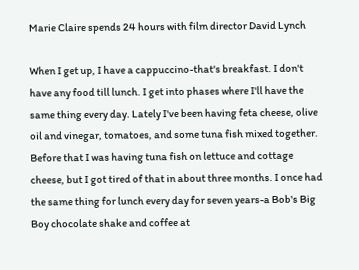Marie Claire spends 24 hours with film director David Lynch

When I get up, I have a cappuccino-that's breakfast. I don't have any food till lunch. I get into phases where I'll have the same thing every day. Lately I've been having feta cheese, olive oil and vinegar, tomatoes, and some tuna fish mixed together. Before that I was having tuna fish on lettuce and cottage cheese, but I got tired of that in about three months. I once had the same thing for lunch every day for seven years-a Bob's Big Boy chocolate shake and coffee at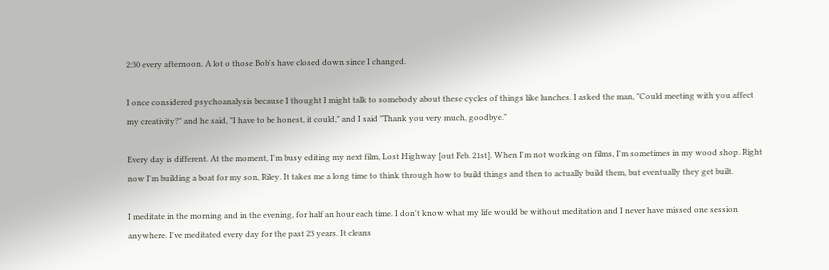2:30 every afternoon. A lot o those Bob's have closed down since I changed.

I once considered psychoanalysis because I thought I might talk to somebody about these cycles of things like lunches. I asked the man, "Could meeting with you affect my creativity?" and he said, "I have to be honest, it could," and I said "Thank you very much, goodbye."

Every day is different. At the moment, I'm busy editing my next film, Lost Highway [out Feb. 21st]. When I'm not working on films, I'm sometimes in my wood shop. Right now I'm building a boat for my son, Riley. It takes me a long time to think through how to build things and then to actually build them, but eventually they get built.

I meditate in the morning and in the evening, for half an hour each time. I don't know what my life would be without meditation and I never have missed one session anywhere. I've meditated every day for the past 23 years. It cleans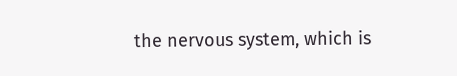the nervous system, which is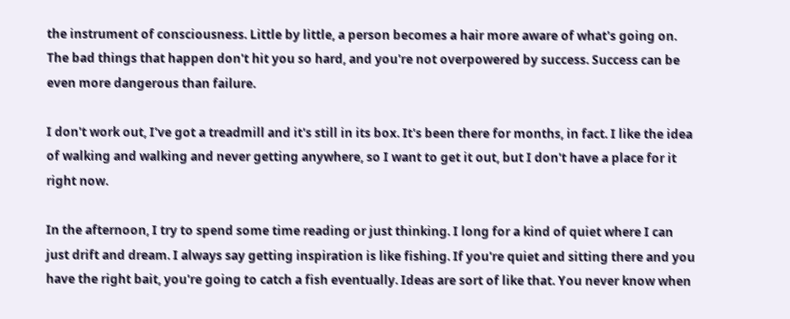the instrument of consciousness. Little by little, a person becomes a hair more aware of what's going on. The bad things that happen don't hit you so hard, and you're not overpowered by success. Success can be even more dangerous than failure.

I don't work out, I've got a treadmill and it's still in its box. It's been there for months, in fact. I like the idea of walking and walking and never getting anywhere, so I want to get it out, but I don't have a place for it right now.

In the afternoon, I try to spend some time reading or just thinking. I long for a kind of quiet where I can just drift and dream. I always say getting inspiration is like fishing. If you're quiet and sitting there and you have the right bait, you're going to catch a fish eventually. Ideas are sort of like that. You never know when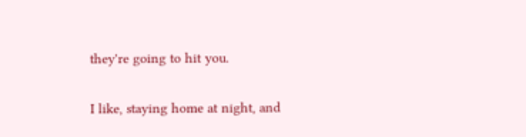they're going to hit you.

I like, staying home at night, and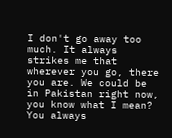I don't go away too much. It always strikes me that wherever you go, there you are. We could be in Pakistan right now, you know what I mean? You always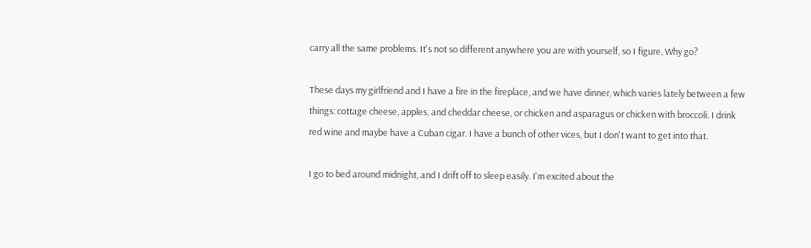carry all the same problems. It's not so different anywhere you are with yourself, so I figure, Why go?

These days my girlfriend and I have a fire in the fireplace, and we have dinner, which varies lately between a few things: cottage cheese, apples, and cheddar cheese, or chicken and asparagus or chicken with broccoli. I drink red wine and maybe have a Cuban cigar. I have a bunch of other vices, but I don't want to get into that.

I go to bed around midnight, and I drift off to sleep easily. I'm excited about the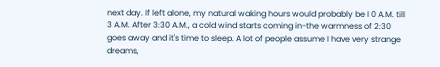next day. If left alone, my natural waking hours would probably be I 0 A.M. till 3 A.M. After 3:30 A.M., a cold wind starts coming in-the warmness of 2:30 goes away and it's time to sleep. A lot of people assume I have very strange dreams,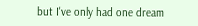but I've only had one dream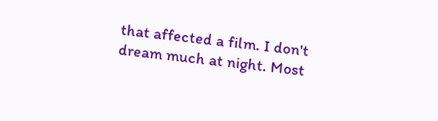that affected a film. I don't dream much at night. Most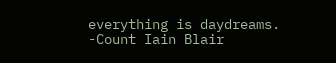everything is daydreams. -Count Iain Blair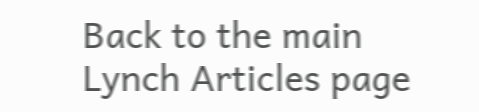Back to the main Lynch Articles page